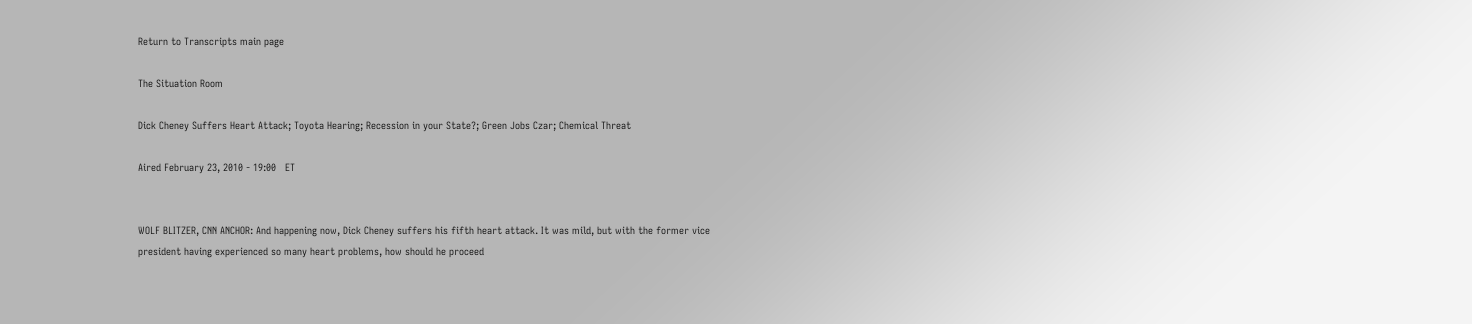Return to Transcripts main page

The Situation Room

Dick Cheney Suffers Heart Attack; Toyota Hearing; Recession in your State?; Green Jobs Czar; Chemical Threat

Aired February 23, 2010 - 19:00   ET


WOLF BLITZER, CNN ANCHOR: And happening now, Dick Cheney suffers his fifth heart attack. It was mild, but with the former vice president having experienced so many heart problems, how should he proceed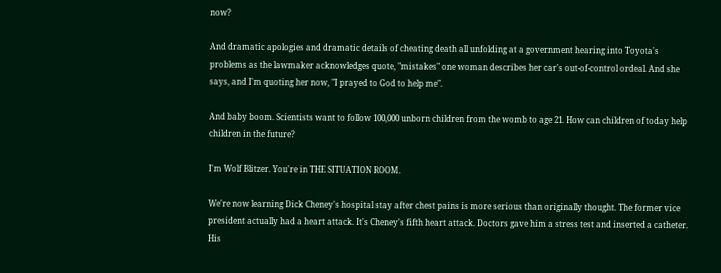now?

And dramatic apologies and dramatic details of cheating death all unfolding at a government hearing into Toyota's problems as the lawmaker acknowledges quote, "mistakes" one woman describes her car's out-of-control ordeal. And she says, and I'm quoting her now, "I prayed to God to help me".

And baby boom. Scientists want to follow 100,000 unborn children from the womb to age 21. How can children of today help children in the future?

I'm Wolf Blitzer. You're in THE SITUATION ROOM.

We're now learning Dick Cheney's hospital stay after chest pains is more serious than originally thought. The former vice president actually had a heart attack. It's Cheney's fifth heart attack. Doctors gave him a stress test and inserted a catheter. His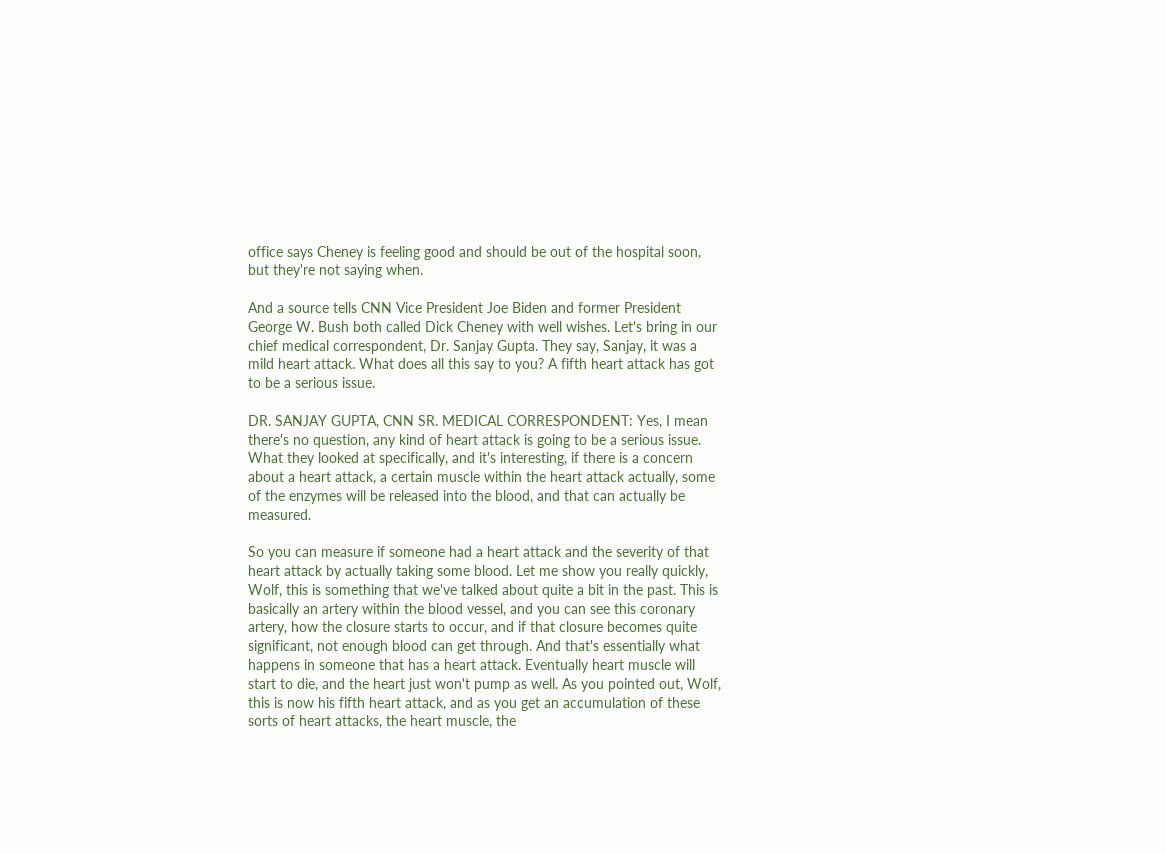office says Cheney is feeling good and should be out of the hospital soon, but they're not saying when.

And a source tells CNN Vice President Joe Biden and former President George W. Bush both called Dick Cheney with well wishes. Let's bring in our chief medical correspondent, Dr. Sanjay Gupta. They say, Sanjay, it was a mild heart attack. What does all this say to you? A fifth heart attack has got to be a serious issue.

DR. SANJAY GUPTA, CNN SR. MEDICAL CORRESPONDENT: Yes, I mean there's no question, any kind of heart attack is going to be a serious issue. What they looked at specifically, and it's interesting, if there is a concern about a heart attack, a certain muscle within the heart attack actually, some of the enzymes will be released into the blood, and that can actually be measured.

So you can measure if someone had a heart attack and the severity of that heart attack by actually taking some blood. Let me show you really quickly, Wolf, this is something that we've talked about quite a bit in the past. This is basically an artery within the blood vessel, and you can see this coronary artery, how the closure starts to occur, and if that closure becomes quite significant, not enough blood can get through. And that's essentially what happens in someone that has a heart attack. Eventually heart muscle will start to die, and the heart just won't pump as well. As you pointed out, Wolf, this is now his fifth heart attack, and as you get an accumulation of these sorts of heart attacks, the heart muscle, the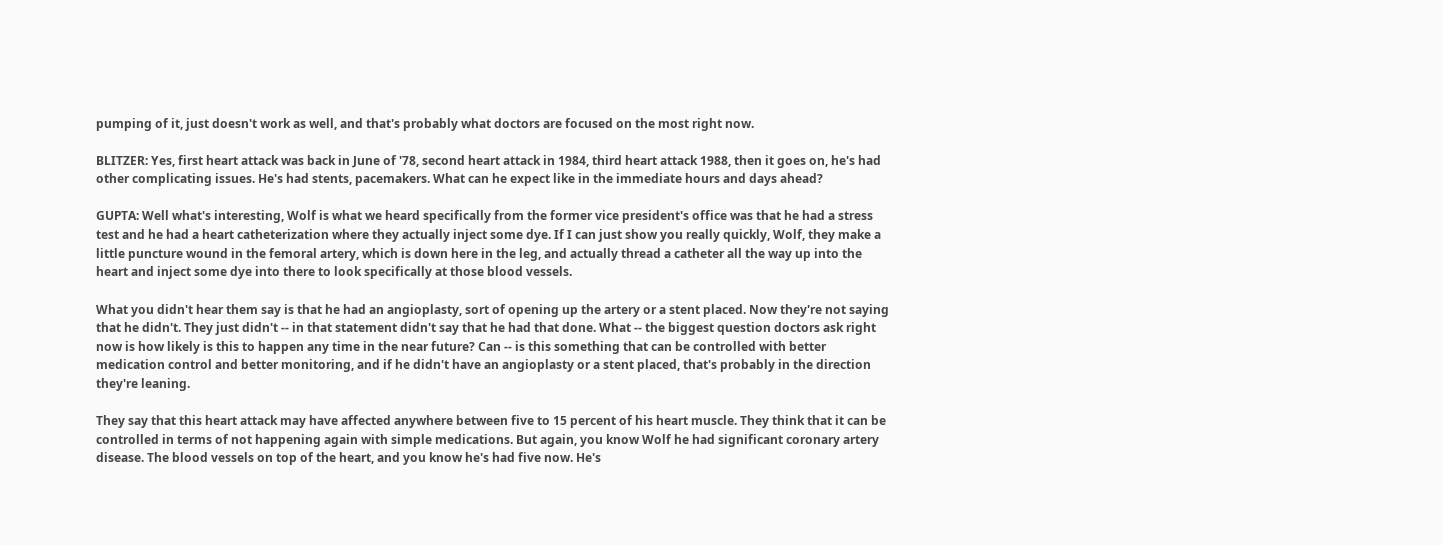pumping of it, just doesn't work as well, and that's probably what doctors are focused on the most right now.

BLITZER: Yes, first heart attack was back in June of '78, second heart attack in 1984, third heart attack 1988, then it goes on, he's had other complicating issues. He's had stents, pacemakers. What can he expect like in the immediate hours and days ahead?

GUPTA: Well what's interesting, Wolf is what we heard specifically from the former vice president's office was that he had a stress test and he had a heart catheterization where they actually inject some dye. If I can just show you really quickly, Wolf, they make a little puncture wound in the femoral artery, which is down here in the leg, and actually thread a catheter all the way up into the heart and inject some dye into there to look specifically at those blood vessels.

What you didn't hear them say is that he had an angioplasty, sort of opening up the artery or a stent placed. Now they're not saying that he didn't. They just didn't -- in that statement didn't say that he had that done. What -- the biggest question doctors ask right now is how likely is this to happen any time in the near future? Can -- is this something that can be controlled with better medication control and better monitoring, and if he didn't have an angioplasty or a stent placed, that's probably in the direction they're leaning.

They say that this heart attack may have affected anywhere between five to 15 percent of his heart muscle. They think that it can be controlled in terms of not happening again with simple medications. But again, you know Wolf he had significant coronary artery disease. The blood vessels on top of the heart, and you know he's had five now. He's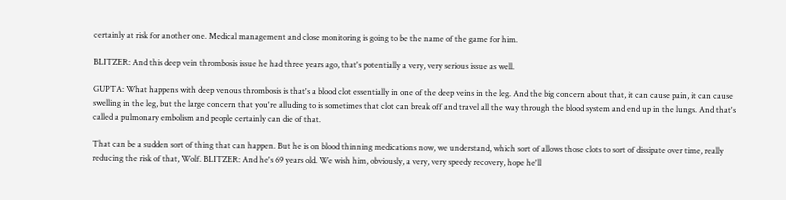certainly at risk for another one. Medical management and close monitoring is going to be the name of the game for him.

BLITZER: And this deep vein thrombosis issue he had three years ago, that's potentially a very, very serious issue as well.

GUPTA: What happens with deep venous thrombosis is that's a blood clot essentially in one of the deep veins in the leg. And the big concern about that, it can cause pain, it can cause swelling in the leg, but the large concern that you're alluding to is sometimes that clot can break off and travel all the way through the blood system and end up in the lungs. And that's called a pulmonary embolism and people certainly can die of that.

That can be a sudden sort of thing that can happen. But he is on blood thinning medications now, we understand, which sort of allows those clots to sort of dissipate over time, really reducing the risk of that, Wolf. BLITZER: And he's 69 years old. We wish him, obviously, a very, very speedy recovery, hope he'll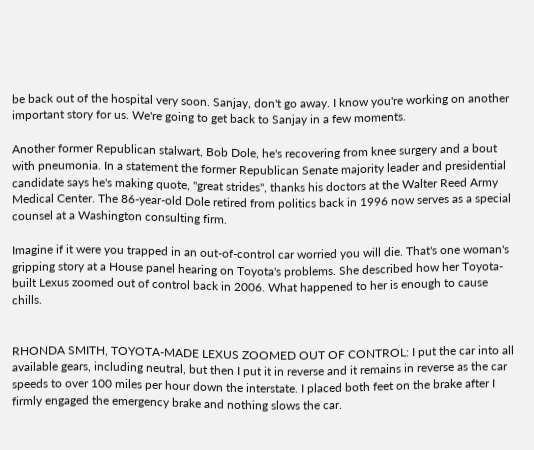be back out of the hospital very soon. Sanjay, don't go away. I know you're working on another important story for us. We're going to get back to Sanjay in a few moments.

Another former Republican stalwart, Bob Dole, he's recovering from knee surgery and a bout with pneumonia. In a statement the former Republican Senate majority leader and presidential candidate says he's making quote, "great strides", thanks his doctors at the Walter Reed Army Medical Center. The 86-year-old Dole retired from politics back in 1996 now serves as a special counsel at a Washington consulting firm.

Imagine if it were you trapped in an out-of-control car worried you will die. That's one woman's gripping story at a House panel hearing on Toyota's problems. She described how her Toyota-built Lexus zoomed out of control back in 2006. What happened to her is enough to cause chills.


RHONDA SMITH, TOYOTA-MADE LEXUS ZOOMED OUT OF CONTROL: I put the car into all available gears, including neutral, but then I put it in reverse and it remains in reverse as the car speeds to over 100 miles per hour down the interstate. I placed both feet on the brake after I firmly engaged the emergency brake and nothing slows the car.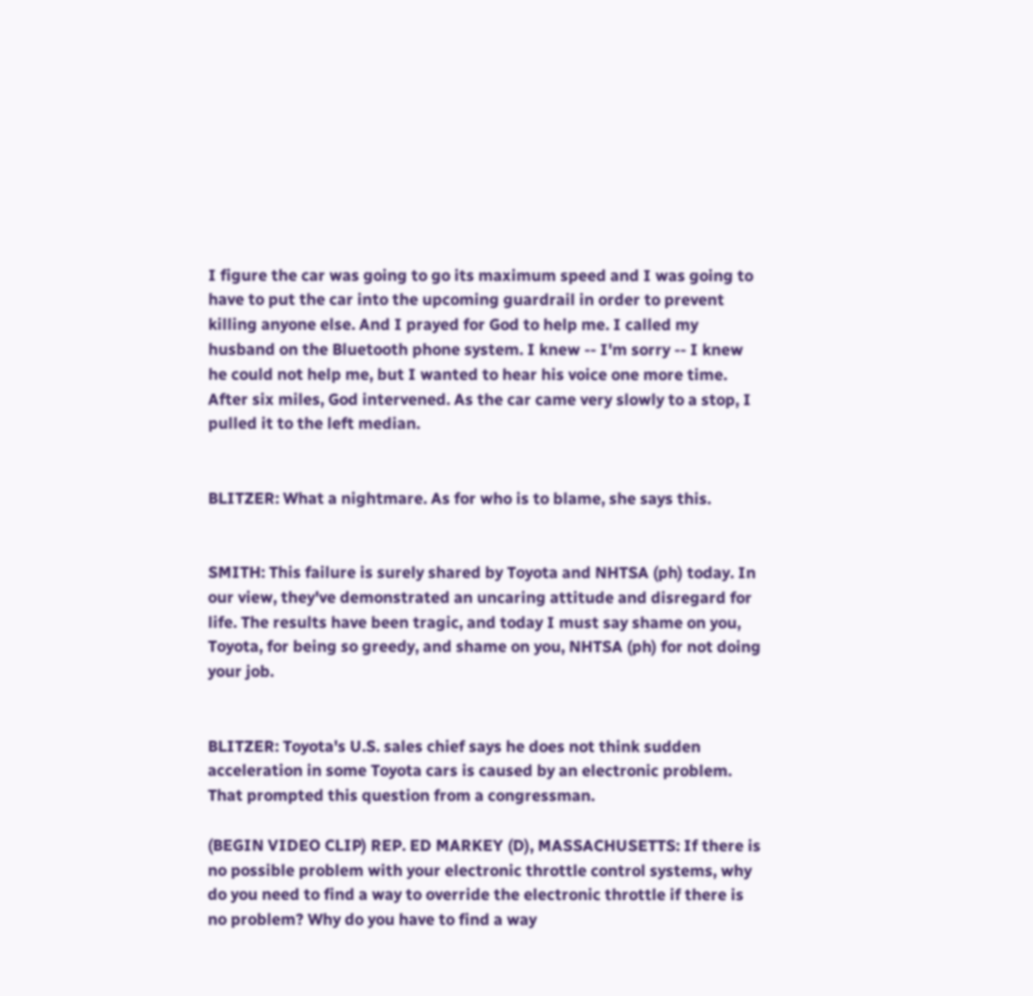I figure the car was going to go its maximum speed and I was going to have to put the car into the upcoming guardrail in order to prevent killing anyone else. And I prayed for God to help me. I called my husband on the Bluetooth phone system. I knew -- I'm sorry -- I knew he could not help me, but I wanted to hear his voice one more time. After six miles, God intervened. As the car came very slowly to a stop, I pulled it to the left median.


BLITZER: What a nightmare. As for who is to blame, she says this.


SMITH: This failure is surely shared by Toyota and NHTSA (ph) today. In our view, they've demonstrated an uncaring attitude and disregard for life. The results have been tragic, and today I must say shame on you, Toyota, for being so greedy, and shame on you, NHTSA (ph) for not doing your job.


BLITZER: Toyota's U.S. sales chief says he does not think sudden acceleration in some Toyota cars is caused by an electronic problem. That prompted this question from a congressman.

(BEGIN VIDEO CLIP) REP. ED MARKEY (D), MASSACHUSETTS: If there is no possible problem with your electronic throttle control systems, why do you need to find a way to override the electronic throttle if there is no problem? Why do you have to find a way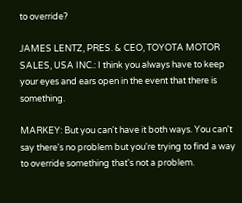to override?

JAMES LENTZ, PRES. & CEO, TOYOTA MOTOR SALES, USA INC.: I think you always have to keep your eyes and ears open in the event that there is something.

MARKEY: But you can't have it both ways. You can't say there's no problem but you're trying to find a way to override something that's not a problem.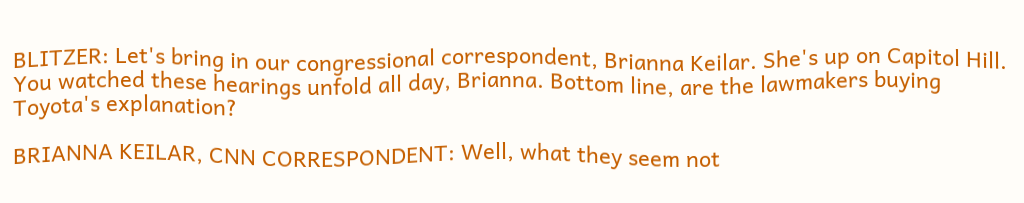BLITZER: Let's bring in our congressional correspondent, Brianna Keilar. She's up on Capitol Hill. You watched these hearings unfold all day, Brianna. Bottom line, are the lawmakers buying Toyota's explanation?

BRIANNA KEILAR, CNN CORRESPONDENT: Well, what they seem not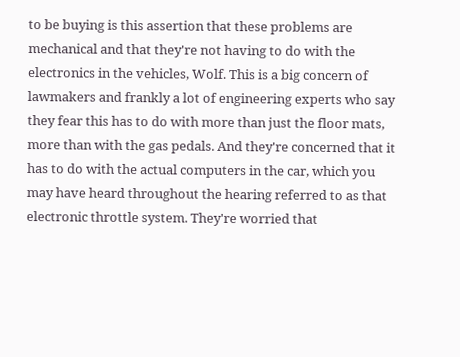to be buying is this assertion that these problems are mechanical and that they're not having to do with the electronics in the vehicles, Wolf. This is a big concern of lawmakers and frankly a lot of engineering experts who say they fear this has to do with more than just the floor mats, more than with the gas pedals. And they're concerned that it has to do with the actual computers in the car, which you may have heard throughout the hearing referred to as that electronic throttle system. They're worried that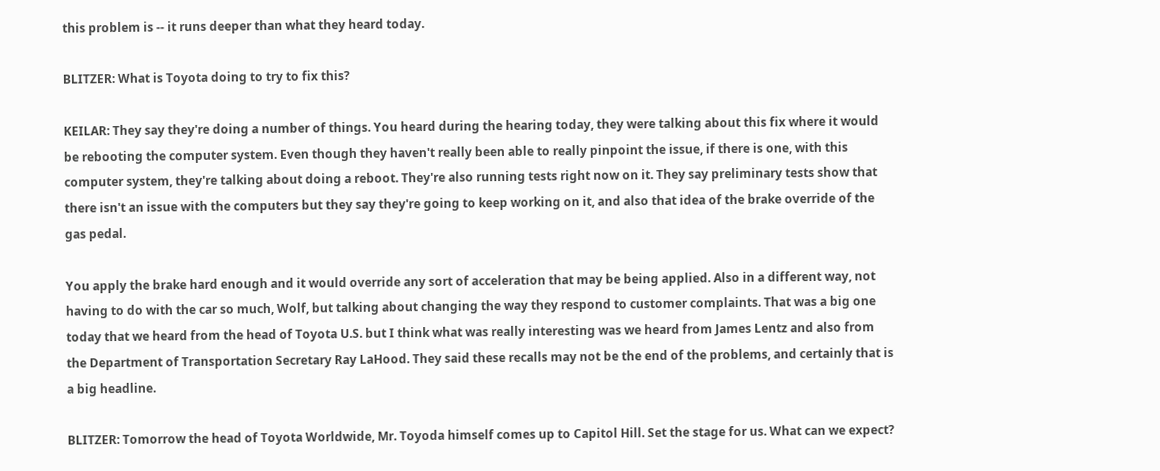this problem is -- it runs deeper than what they heard today.

BLITZER: What is Toyota doing to try to fix this?

KEILAR: They say they're doing a number of things. You heard during the hearing today, they were talking about this fix where it would be rebooting the computer system. Even though they haven't really been able to really pinpoint the issue, if there is one, with this computer system, they're talking about doing a reboot. They're also running tests right now on it. They say preliminary tests show that there isn't an issue with the computers but they say they're going to keep working on it, and also that idea of the brake override of the gas pedal.

You apply the brake hard enough and it would override any sort of acceleration that may be being applied. Also in a different way, not having to do with the car so much, Wolf, but talking about changing the way they respond to customer complaints. That was a big one today that we heard from the head of Toyota U.S. but I think what was really interesting was we heard from James Lentz and also from the Department of Transportation Secretary Ray LaHood. They said these recalls may not be the end of the problems, and certainly that is a big headline.

BLITZER: Tomorrow the head of Toyota Worldwide, Mr. Toyoda himself comes up to Capitol Hill. Set the stage for us. What can we expect?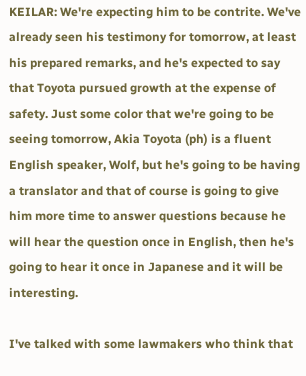KEILAR: We're expecting him to be contrite. We've already seen his testimony for tomorrow, at least his prepared remarks, and he's expected to say that Toyota pursued growth at the expense of safety. Just some color that we're going to be seeing tomorrow, Akia Toyota (ph) is a fluent English speaker, Wolf, but he's going to be having a translator and that of course is going to give him more time to answer questions because he will hear the question once in English, then he's going to hear it once in Japanese and it will be interesting.

I've talked with some lawmakers who think that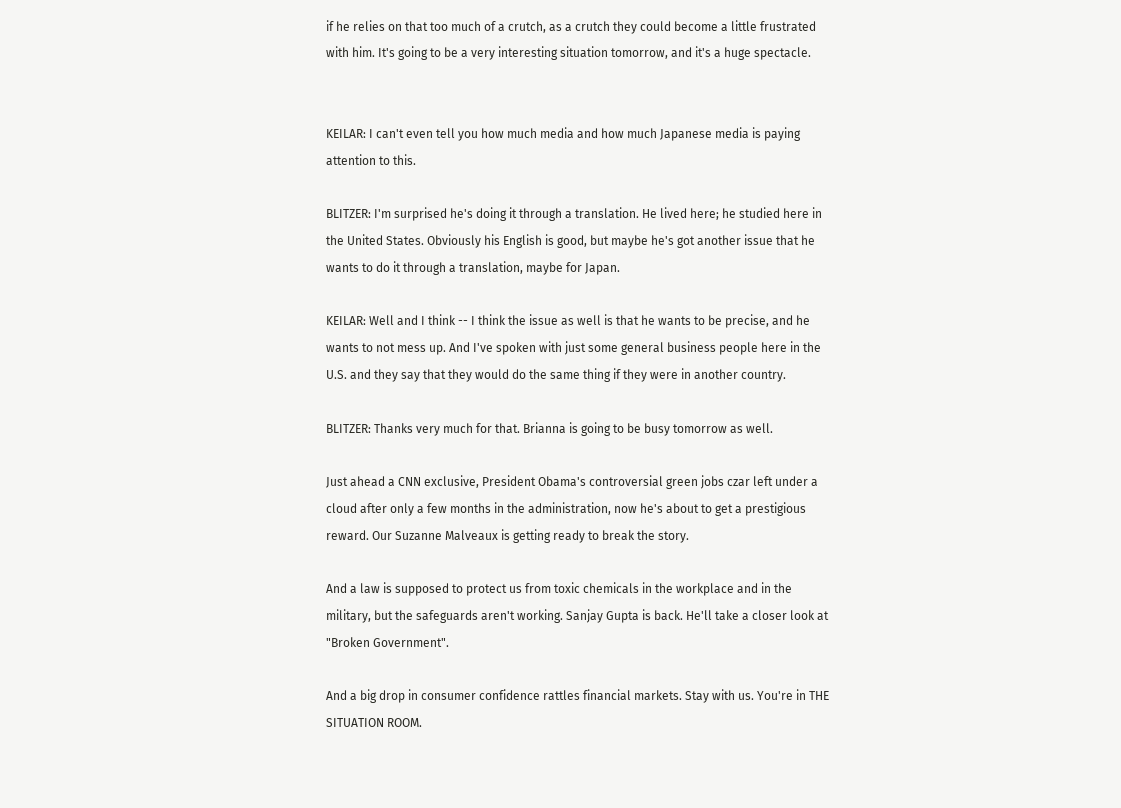if he relies on that too much of a crutch, as a crutch they could become a little frustrated with him. It's going to be a very interesting situation tomorrow, and it's a huge spectacle.


KEILAR: I can't even tell you how much media and how much Japanese media is paying attention to this.

BLITZER: I'm surprised he's doing it through a translation. He lived here; he studied here in the United States. Obviously his English is good, but maybe he's got another issue that he wants to do it through a translation, maybe for Japan.

KEILAR: Well and I think -- I think the issue as well is that he wants to be precise, and he wants to not mess up. And I've spoken with just some general business people here in the U.S. and they say that they would do the same thing if they were in another country.

BLITZER: Thanks very much for that. Brianna is going to be busy tomorrow as well.

Just ahead a CNN exclusive, President Obama's controversial green jobs czar left under a cloud after only a few months in the administration, now he's about to get a prestigious reward. Our Suzanne Malveaux is getting ready to break the story.

And a law is supposed to protect us from toxic chemicals in the workplace and in the military, but the safeguards aren't working. Sanjay Gupta is back. He'll take a closer look at "Broken Government".

And a big drop in consumer confidence rattles financial markets. Stay with us. You're in THE SITUATION ROOM.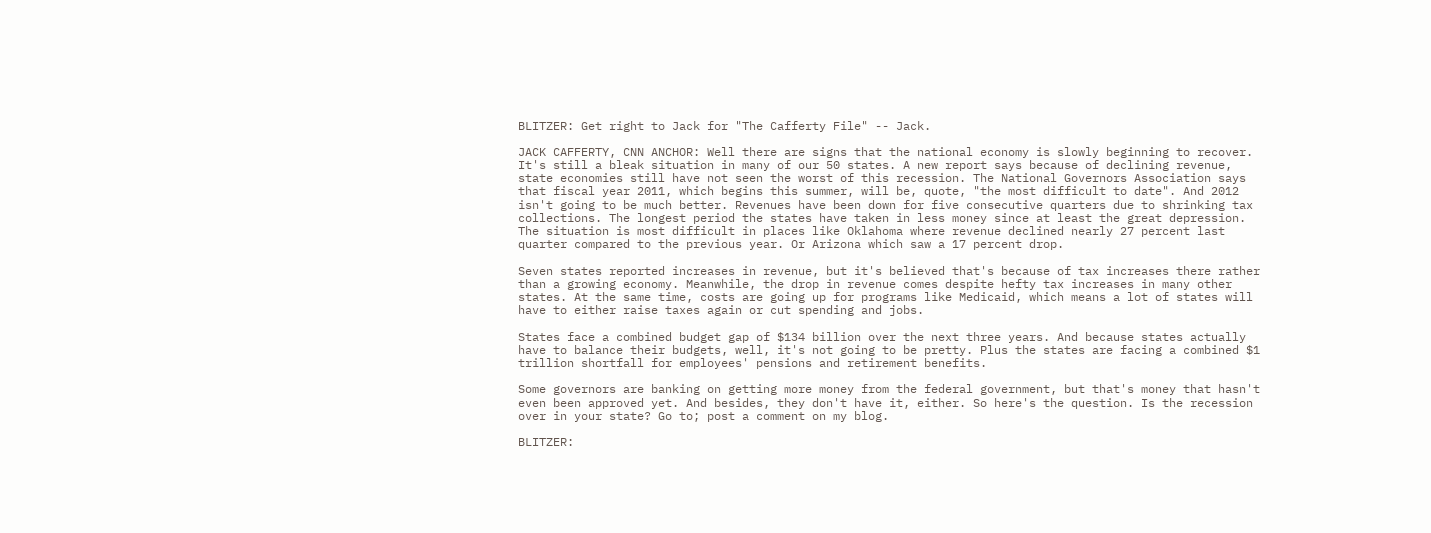BLITZER: Get right to Jack for "The Cafferty File" -- Jack.

JACK CAFFERTY, CNN ANCHOR: Well there are signs that the national economy is slowly beginning to recover. It's still a bleak situation in many of our 50 states. A new report says because of declining revenue, state economies still have not seen the worst of this recession. The National Governors Association says that fiscal year 2011, which begins this summer, will be, quote, "the most difficult to date". And 2012 isn't going to be much better. Revenues have been down for five consecutive quarters due to shrinking tax collections. The longest period the states have taken in less money since at least the great depression. The situation is most difficult in places like Oklahoma where revenue declined nearly 27 percent last quarter compared to the previous year. Or Arizona which saw a 17 percent drop.

Seven states reported increases in revenue, but it's believed that's because of tax increases there rather than a growing economy. Meanwhile, the drop in revenue comes despite hefty tax increases in many other states. At the same time, costs are going up for programs like Medicaid, which means a lot of states will have to either raise taxes again or cut spending and jobs.

States face a combined budget gap of $134 billion over the next three years. And because states actually have to balance their budgets, well, it's not going to be pretty. Plus the states are facing a combined $1 trillion shortfall for employees' pensions and retirement benefits.

Some governors are banking on getting more money from the federal government, but that's money that hasn't even been approved yet. And besides, they don't have it, either. So here's the question. Is the recession over in your state? Go to; post a comment on my blog.

BLITZER: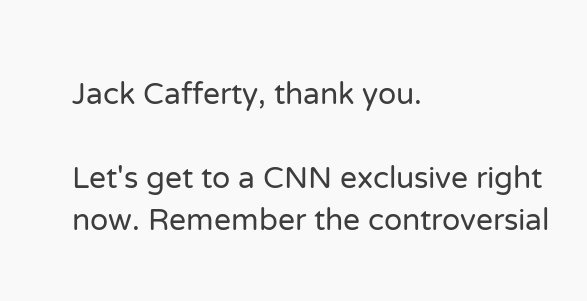Jack Cafferty, thank you.

Let's get to a CNN exclusive right now. Remember the controversial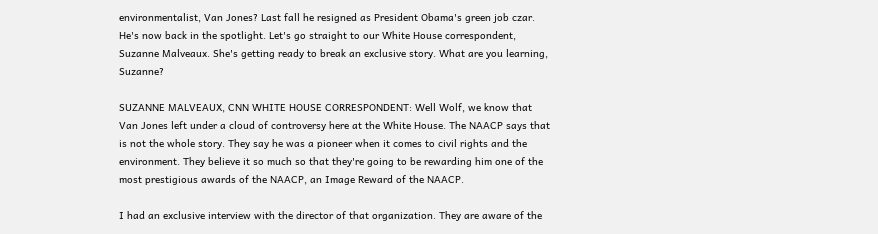environmentalist, Van Jones? Last fall he resigned as President Obama's green job czar. He's now back in the spotlight. Let's go straight to our White House correspondent, Suzanne Malveaux. She's getting ready to break an exclusive story. What are you learning, Suzanne?

SUZANNE MALVEAUX, CNN WHITE HOUSE CORRESPONDENT: Well Wolf, we know that Van Jones left under a cloud of controversy here at the White House. The NAACP says that is not the whole story. They say he was a pioneer when it comes to civil rights and the environment. They believe it so much so that they're going to be rewarding him one of the most prestigious awards of the NAACP, an Image Reward of the NAACP.

I had an exclusive interview with the director of that organization. They are aware of the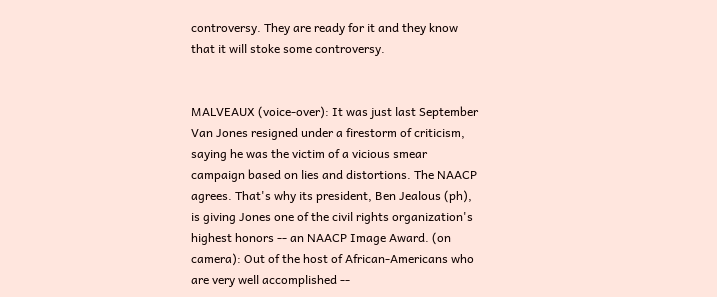controversy. They are ready for it and they know that it will stoke some controversy.


MALVEAUX (voice-over): It was just last September Van Jones resigned under a firestorm of criticism, saying he was the victim of a vicious smear campaign based on lies and distortions. The NAACP agrees. That's why its president, Ben Jealous (ph), is giving Jones one of the civil rights organization's highest honors -- an NAACP Image Award. (on camera): Out of the host of African-Americans who are very well accomplished --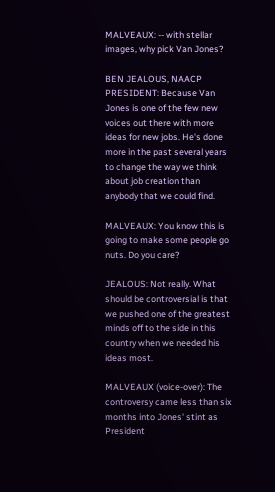MALVEAUX: -- with stellar images, why pick Van Jones?

BEN JEALOUS, NAACP PRESIDENT: Because Van Jones is one of the few new voices out there with more ideas for new jobs. He's done more in the past several years to change the way we think about job creation than anybody that we could find.

MALVEAUX: You know this is going to make some people go nuts. Do you care?

JEALOUS: Not really. What should be controversial is that we pushed one of the greatest minds off to the side in this country when we needed his ideas most.

MALVEAUX (voice-over): The controversy came less than six months into Jones' stint as President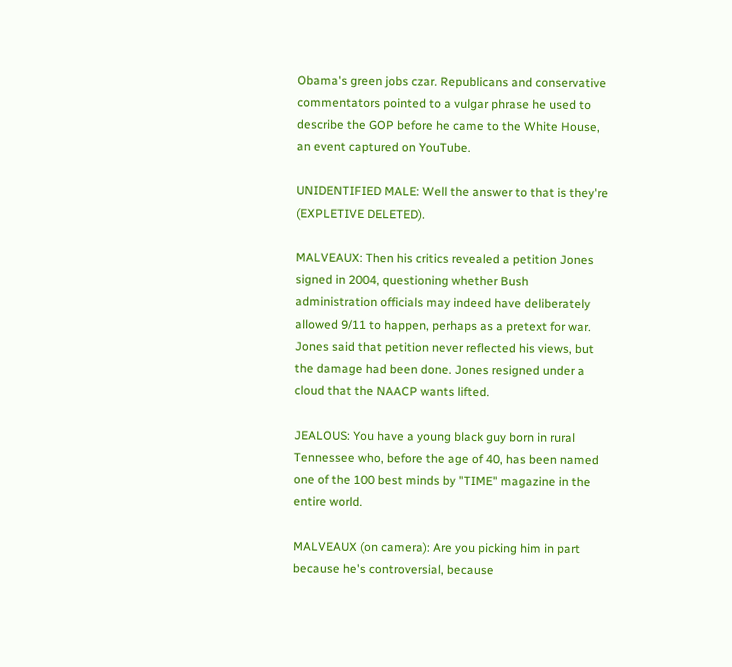Obama's green jobs czar. Republicans and conservative commentators pointed to a vulgar phrase he used to describe the GOP before he came to the White House, an event captured on YouTube.

UNIDENTIFIED MALE: Well the answer to that is they're (EXPLETIVE DELETED).

MALVEAUX: Then his critics revealed a petition Jones signed in 2004, questioning whether Bush administration officials may indeed have deliberately allowed 9/11 to happen, perhaps as a pretext for war. Jones said that petition never reflected his views, but the damage had been done. Jones resigned under a cloud that the NAACP wants lifted.

JEALOUS: You have a young black guy born in rural Tennessee who, before the age of 40, has been named one of the 100 best minds by "TIME" magazine in the entire world.

MALVEAUX (on camera): Are you picking him in part because he's controversial, because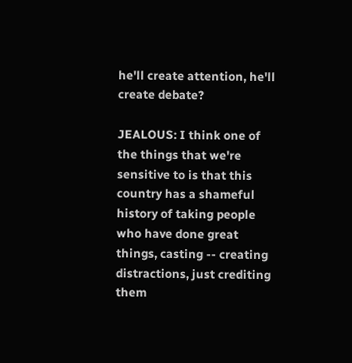he'll create attention, he'll create debate?

JEALOUS: I think one of the things that we're sensitive to is that this country has a shameful history of taking people who have done great things, casting -- creating distractions, just crediting them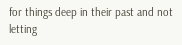for things deep in their past and not letting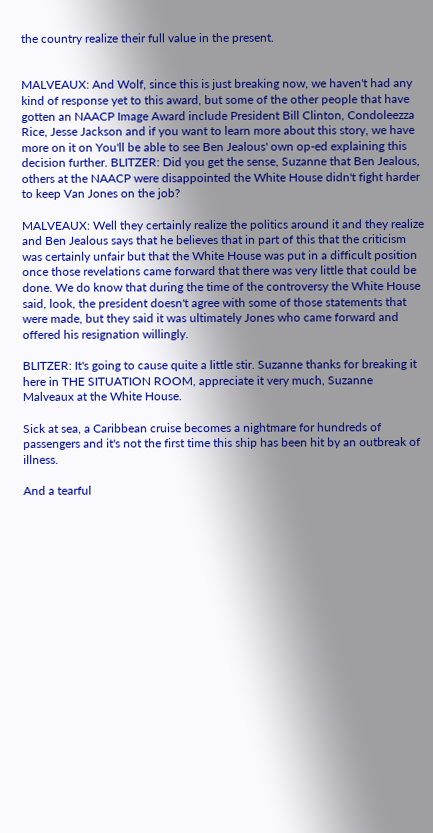the country realize their full value in the present.


MALVEAUX: And Wolf, since this is just breaking now, we haven't had any kind of response yet to this award, but some of the other people that have gotten an NAACP Image Award include President Bill Clinton, Condoleezza Rice, Jesse Jackson and if you want to learn more about this story, we have more on it on You'll be able to see Ben Jealous' own op-ed explaining this decision further. BLITZER: Did you get the sense, Suzanne that Ben Jealous, others at the NAACP were disappointed the White House didn't fight harder to keep Van Jones on the job?

MALVEAUX: Well they certainly realize the politics around it and they realize and Ben Jealous says that he believes that in part of this that the criticism was certainly unfair but that the White House was put in a difficult position once those revelations came forward that there was very little that could be done. We do know that during the time of the controversy the White House said, look, the president doesn't agree with some of those statements that were made, but they said it was ultimately Jones who came forward and offered his resignation willingly.

BLITZER: It's going to cause quite a little stir. Suzanne thanks for breaking it here in THE SITUATION ROOM, appreciate it very much, Suzanne Malveaux at the White House.

Sick at sea, a Caribbean cruise becomes a nightmare for hundreds of passengers and it's not the first time this ship has been hit by an outbreak of illness.

And a tearful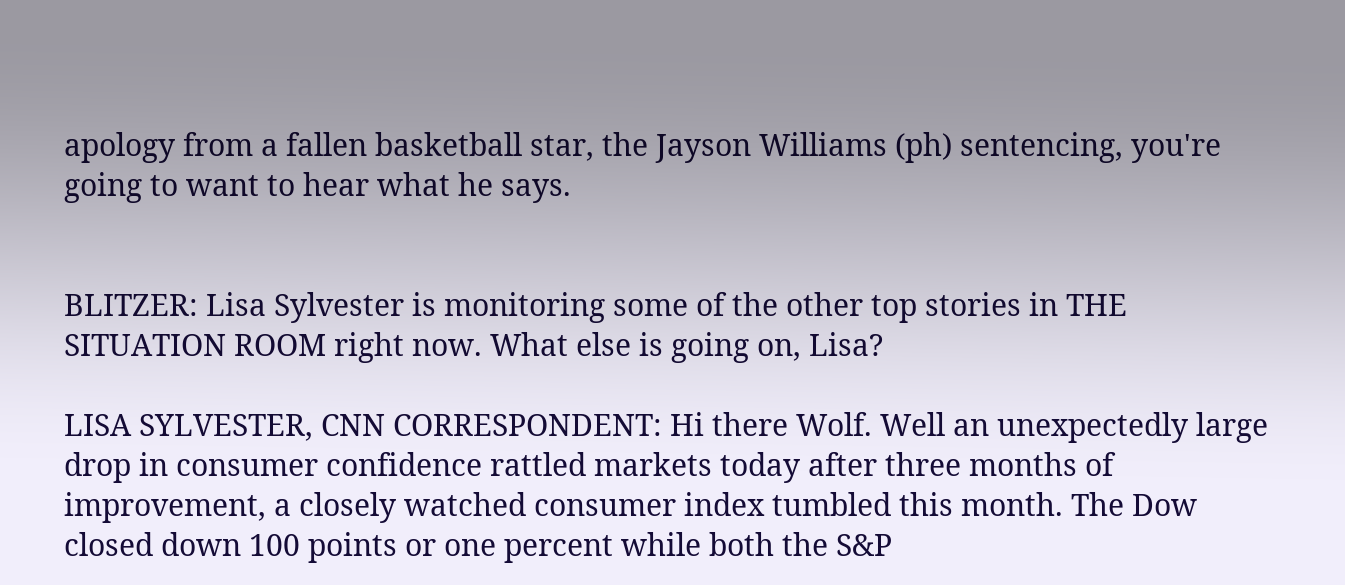apology from a fallen basketball star, the Jayson Williams (ph) sentencing, you're going to want to hear what he says.


BLITZER: Lisa Sylvester is monitoring some of the other top stories in THE SITUATION ROOM right now. What else is going on, Lisa?

LISA SYLVESTER, CNN CORRESPONDENT: Hi there Wolf. Well an unexpectedly large drop in consumer confidence rattled markets today after three months of improvement, a closely watched consumer index tumbled this month. The Dow closed down 100 points or one percent while both the S&P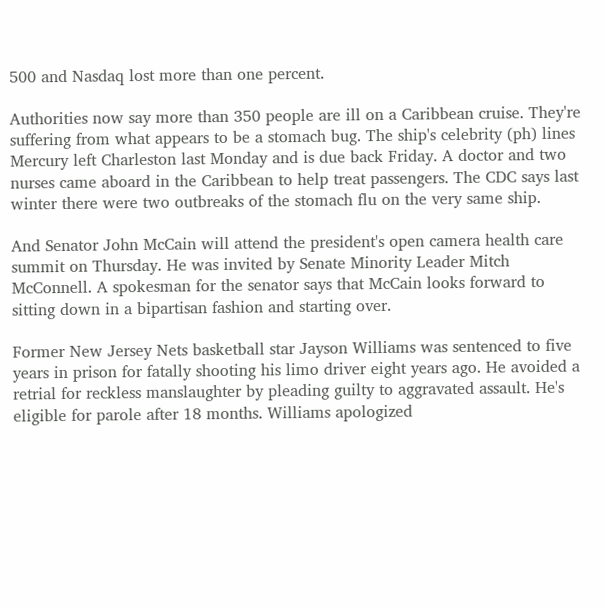500 and Nasdaq lost more than one percent.

Authorities now say more than 350 people are ill on a Caribbean cruise. They're suffering from what appears to be a stomach bug. The ship's celebrity (ph) lines Mercury left Charleston last Monday and is due back Friday. A doctor and two nurses came aboard in the Caribbean to help treat passengers. The CDC says last winter there were two outbreaks of the stomach flu on the very same ship.

And Senator John McCain will attend the president's open camera health care summit on Thursday. He was invited by Senate Minority Leader Mitch McConnell. A spokesman for the senator says that McCain looks forward to sitting down in a bipartisan fashion and starting over.

Former New Jersey Nets basketball star Jayson Williams was sentenced to five years in prison for fatally shooting his limo driver eight years ago. He avoided a retrial for reckless manslaughter by pleading guilty to aggravated assault. He's eligible for parole after 18 months. Williams apologized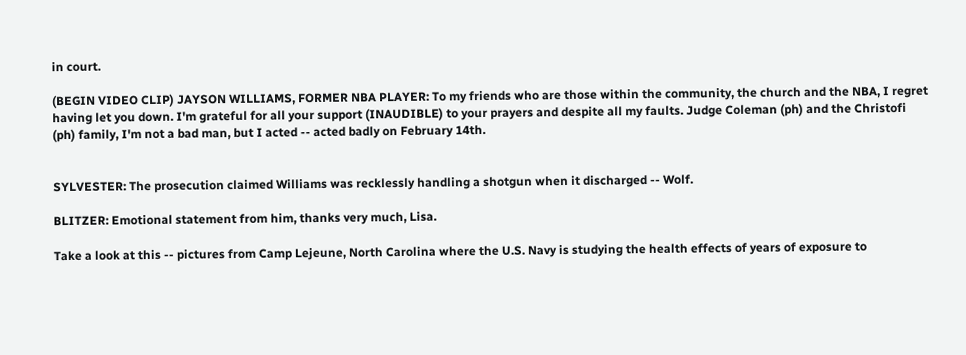in court.

(BEGIN VIDEO CLIP) JAYSON WILLIAMS, FORMER NBA PLAYER: To my friends who are those within the community, the church and the NBA, I regret having let you down. I'm grateful for all your support (INAUDIBLE) to your prayers and despite all my faults. Judge Coleman (ph) and the Christofi (ph) family, I'm not a bad man, but I acted -- acted badly on February 14th.


SYLVESTER: The prosecution claimed Williams was recklessly handling a shotgun when it discharged -- Wolf.

BLITZER: Emotional statement from him, thanks very much, Lisa.

Take a look at this -- pictures from Camp Lejeune, North Carolina where the U.S. Navy is studying the health effects of years of exposure to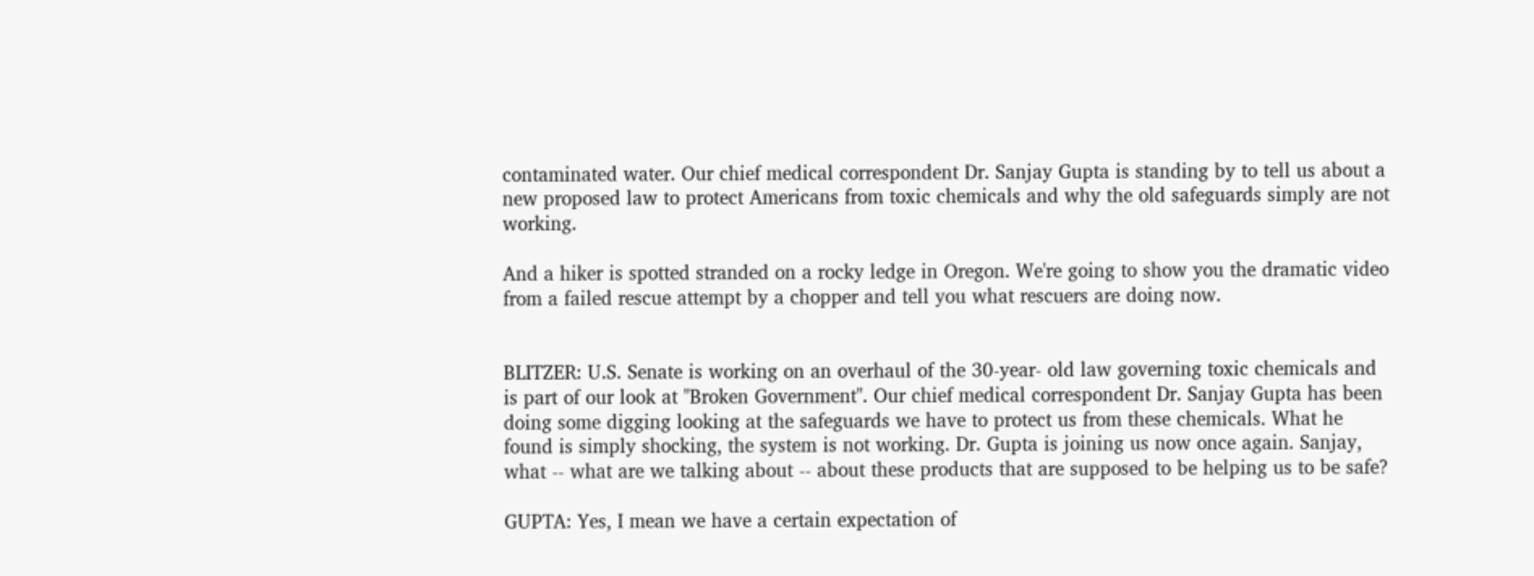contaminated water. Our chief medical correspondent Dr. Sanjay Gupta is standing by to tell us about a new proposed law to protect Americans from toxic chemicals and why the old safeguards simply are not working.

And a hiker is spotted stranded on a rocky ledge in Oregon. We're going to show you the dramatic video from a failed rescue attempt by a chopper and tell you what rescuers are doing now.


BLITZER: U.S. Senate is working on an overhaul of the 30-year- old law governing toxic chemicals and is part of our look at "Broken Government". Our chief medical correspondent Dr. Sanjay Gupta has been doing some digging looking at the safeguards we have to protect us from these chemicals. What he found is simply shocking, the system is not working. Dr. Gupta is joining us now once again. Sanjay, what -- what are we talking about -- about these products that are supposed to be helping us to be safe?

GUPTA: Yes, I mean we have a certain expectation of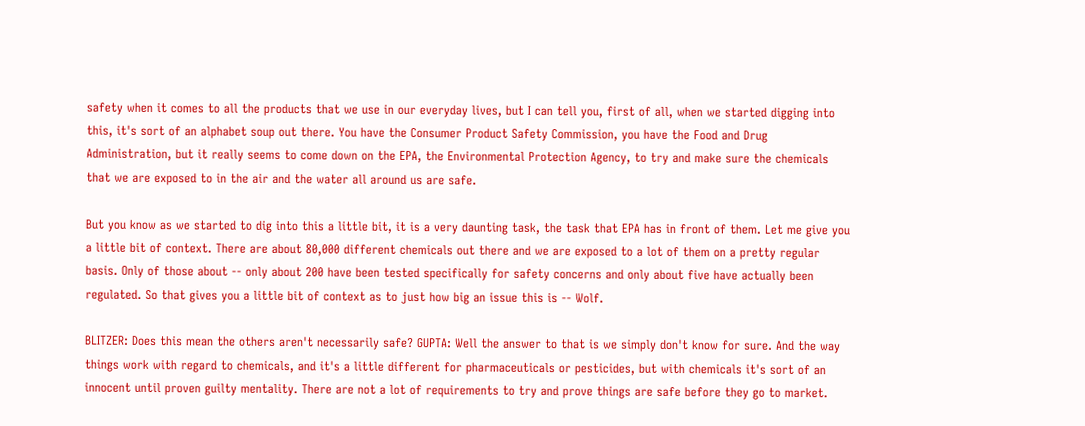safety when it comes to all the products that we use in our everyday lives, but I can tell you, first of all, when we started digging into this, it's sort of an alphabet soup out there. You have the Consumer Product Safety Commission, you have the Food and Drug Administration, but it really seems to come down on the EPA, the Environmental Protection Agency, to try and make sure the chemicals that we are exposed to in the air and the water all around us are safe.

But you know as we started to dig into this a little bit, it is a very daunting task, the task that EPA has in front of them. Let me give you a little bit of context. There are about 80,000 different chemicals out there and we are exposed to a lot of them on a pretty regular basis. Only of those about -- only about 200 have been tested specifically for safety concerns and only about five have actually been regulated. So that gives you a little bit of context as to just how big an issue this is -- Wolf.

BLITZER: Does this mean the others aren't necessarily safe? GUPTA: Well the answer to that is we simply don't know for sure. And the way things work with regard to chemicals, and it's a little different for pharmaceuticals or pesticides, but with chemicals it's sort of an innocent until proven guilty mentality. There are not a lot of requirements to try and prove things are safe before they go to market.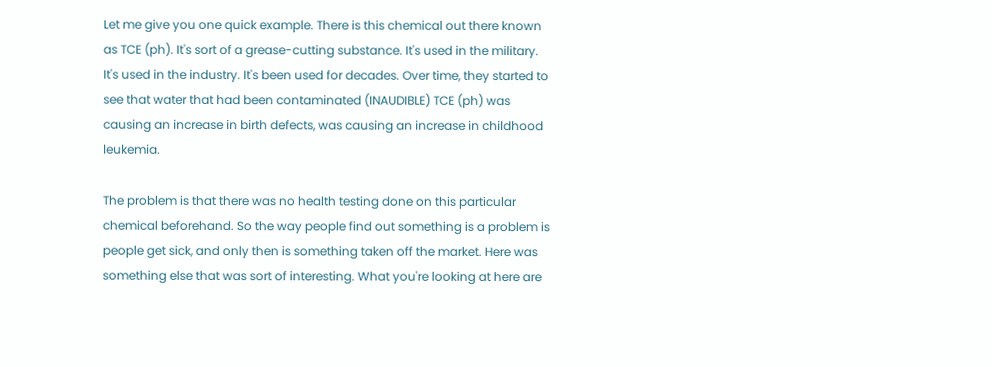Let me give you one quick example. There is this chemical out there known as TCE (ph). It's sort of a grease-cutting substance. It's used in the military. It's used in the industry. It's been used for decades. Over time, they started to see that water that had been contaminated (INAUDIBLE) TCE (ph) was causing an increase in birth defects, was causing an increase in childhood leukemia.

The problem is that there was no health testing done on this particular chemical beforehand. So the way people find out something is a problem is people get sick, and only then is something taken off the market. Here was something else that was sort of interesting. What you're looking at here are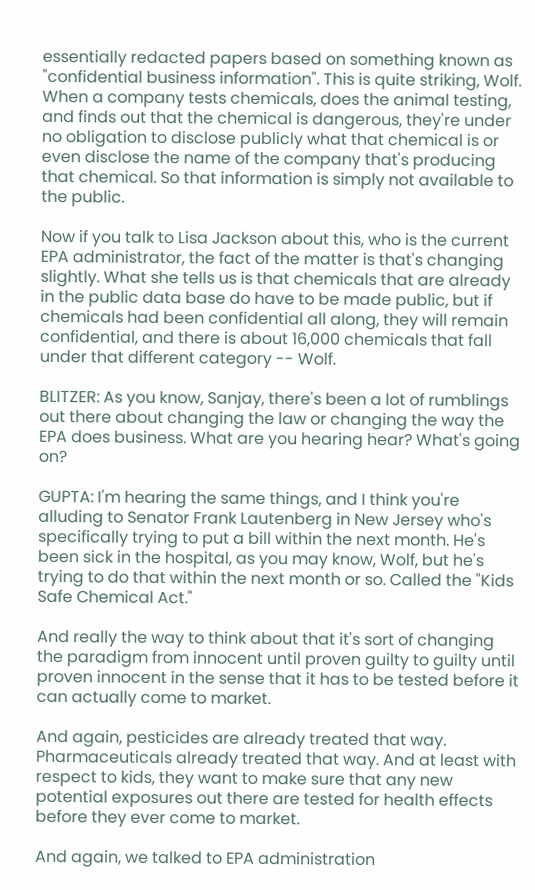essentially redacted papers based on something known as "confidential business information". This is quite striking, Wolf. When a company tests chemicals, does the animal testing, and finds out that the chemical is dangerous, they're under no obligation to disclose publicly what that chemical is or even disclose the name of the company that's producing that chemical. So that information is simply not available to the public.

Now if you talk to Lisa Jackson about this, who is the current EPA administrator, the fact of the matter is that's changing slightly. What she tells us is that chemicals that are already in the public data base do have to be made public, but if chemicals had been confidential all along, they will remain confidential, and there is about 16,000 chemicals that fall under that different category -- Wolf.

BLITZER: As you know, Sanjay, there's been a lot of rumblings out there about changing the law or changing the way the EPA does business. What are you hearing hear? What's going on?

GUPTA: I'm hearing the same things, and I think you're alluding to Senator Frank Lautenberg in New Jersey who's specifically trying to put a bill within the next month. He's been sick in the hospital, as you may know, Wolf, but he's trying to do that within the next month or so. Called the "Kids Safe Chemical Act."

And really the way to think about that it's sort of changing the paradigm from innocent until proven guilty to guilty until proven innocent in the sense that it has to be tested before it can actually come to market.

And again, pesticides are already treated that way. Pharmaceuticals already treated that way. And at least with respect to kids, they want to make sure that any new potential exposures out there are tested for health effects before they ever come to market.

And again, we talked to EPA administration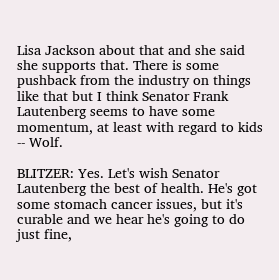Lisa Jackson about that and she said she supports that. There is some pushback from the industry on things like that but I think Senator Frank Lautenberg seems to have some momentum, at least with regard to kids -- Wolf.

BLITZER: Yes. Let's wish Senator Lautenberg the best of health. He's got some stomach cancer issues, but it's curable and we hear he's going to do just fine,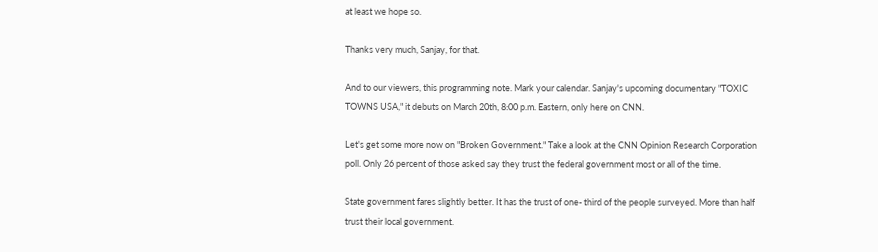at least we hope so.

Thanks very much, Sanjay, for that.

And to our viewers, this programming note. Mark your calendar. Sanjay's upcoming documentary "TOXIC TOWNS USA," it debuts on March 20th, 8:00 p.m. Eastern, only here on CNN.

Let's get some more now on "Broken Government." Take a look at the CNN Opinion Research Corporation poll. Only 26 percent of those asked say they trust the federal government most or all of the time.

State government fares slightly better. It has the trust of one- third of the people surveyed. More than half trust their local government.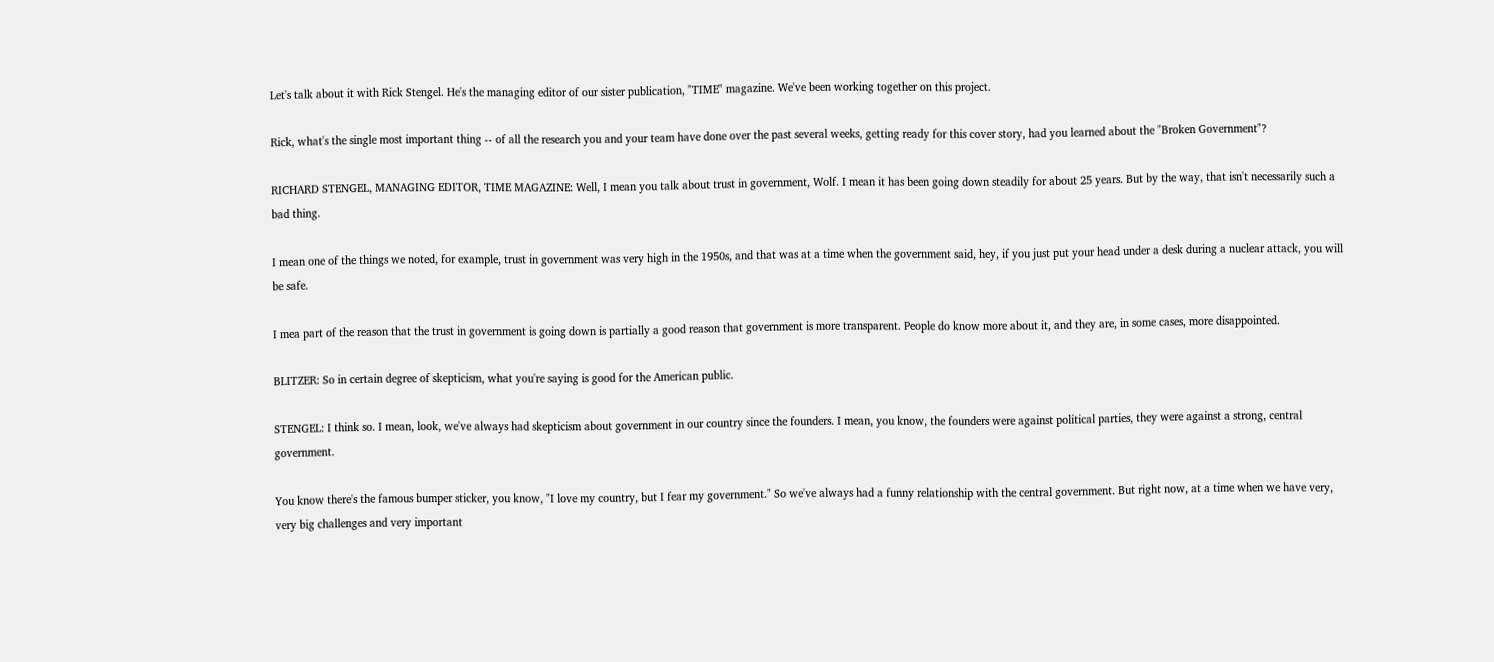Let's talk about it with Rick Stengel. He's the managing editor of our sister publication, "TIME" magazine. We've been working together on this project.

Rick, what's the single most important thing -- of all the research you and your team have done over the past several weeks, getting ready for this cover story, had you learned about the "Broken Government"?

RICHARD STENGEL, MANAGING EDITOR, TIME MAGAZINE: Well, I mean you talk about trust in government, Wolf. I mean it has been going down steadily for about 25 years. But by the way, that isn't necessarily such a bad thing.

I mean one of the things we noted, for example, trust in government was very high in the 1950s, and that was at a time when the government said, hey, if you just put your head under a desk during a nuclear attack, you will be safe.

I mea part of the reason that the trust in government is going down is partially a good reason that government is more transparent. People do know more about it, and they are, in some cases, more disappointed.

BLITZER: So in certain degree of skepticism, what you're saying is good for the American public.

STENGEL: I think so. I mean, look, we've always had skepticism about government in our country since the founders. I mean, you know, the founders were against political parties, they were against a strong, central government.

You know there's the famous bumper sticker, you know, "I love my country, but I fear my government." So we've always had a funny relationship with the central government. But right now, at a time when we have very, very big challenges and very important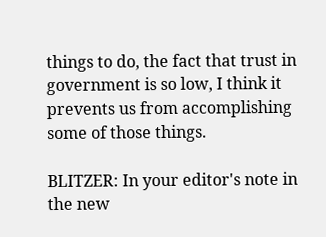things to do, the fact that trust in government is so low, I think it prevents us from accomplishing some of those things.

BLITZER: In your editor's note in the new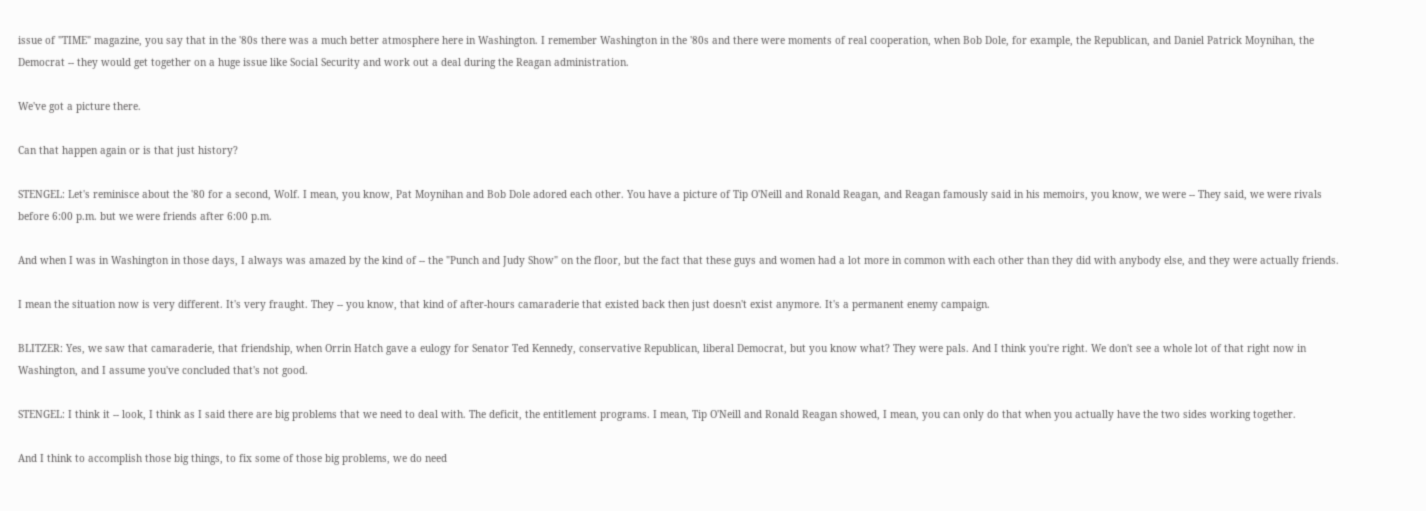issue of "TIME" magazine, you say that in the '80s there was a much better atmosphere here in Washington. I remember Washington in the '80s and there were moments of real cooperation, when Bob Dole, for example, the Republican, and Daniel Patrick Moynihan, the Democrat -- they would get together on a huge issue like Social Security and work out a deal during the Reagan administration.

We've got a picture there.

Can that happen again or is that just history?

STENGEL: Let's reminisce about the '80 for a second, Wolf. I mean, you know, Pat Moynihan and Bob Dole adored each other. You have a picture of Tip O'Neill and Ronald Reagan, and Reagan famously said in his memoirs, you know, we were -- They said, we were rivals before 6:00 p.m. but we were friends after 6:00 p.m.

And when I was in Washington in those days, I always was amazed by the kind of -- the "Punch and Judy Show" on the floor, but the fact that these guys and women had a lot more in common with each other than they did with anybody else, and they were actually friends.

I mean the situation now is very different. It's very fraught. They -- you know, that kind of after-hours camaraderie that existed back then just doesn't exist anymore. It's a permanent enemy campaign.

BLITZER: Yes, we saw that camaraderie, that friendship, when Orrin Hatch gave a eulogy for Senator Ted Kennedy, conservative Republican, liberal Democrat, but you know what? They were pals. And I think you're right. We don't see a whole lot of that right now in Washington, and I assume you've concluded that's not good.

STENGEL: I think it -- look, I think as I said there are big problems that we need to deal with. The deficit, the entitlement programs. I mean, Tip O'Neill and Ronald Reagan showed, I mean, you can only do that when you actually have the two sides working together.

And I think to accomplish those big things, to fix some of those big problems, we do need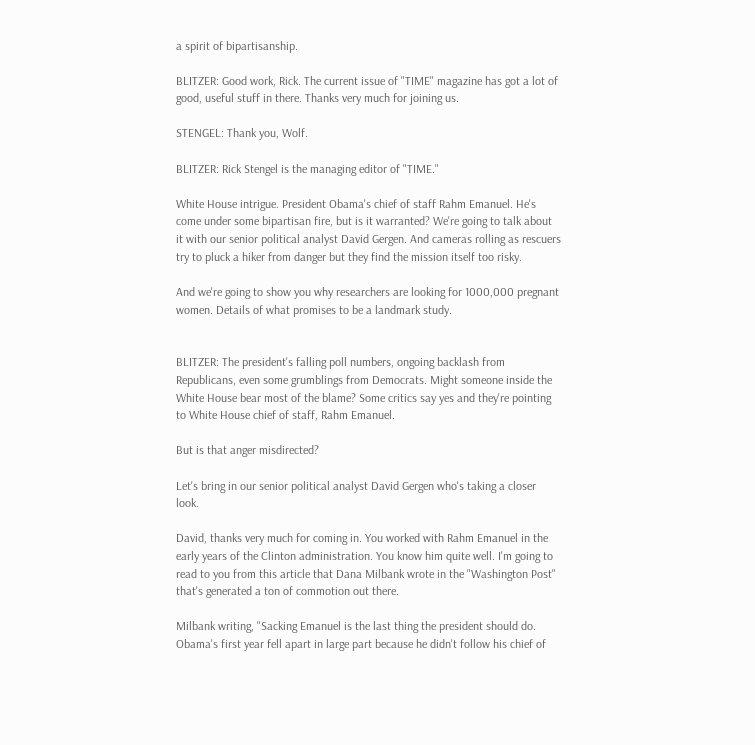a spirit of bipartisanship.

BLITZER: Good work, Rick. The current issue of "TIME" magazine has got a lot of good, useful stuff in there. Thanks very much for joining us.

STENGEL: Thank you, Wolf.

BLITZER: Rick Stengel is the managing editor of "TIME."

White House intrigue. President Obama's chief of staff Rahm Emanuel. He's come under some bipartisan fire, but is it warranted? We're going to talk about it with our senior political analyst David Gergen. And cameras rolling as rescuers try to pluck a hiker from danger but they find the mission itself too risky.

And we're going to show you why researchers are looking for 1000,000 pregnant women. Details of what promises to be a landmark study.


BLITZER: The president's falling poll numbers, ongoing backlash from Republicans, even some grumblings from Democrats. Might someone inside the White House bear most of the blame? Some critics say yes and they're pointing to White House chief of staff, Rahm Emanuel.

But is that anger misdirected?

Let's bring in our senior political analyst David Gergen who's taking a closer look.

David, thanks very much for coming in. You worked with Rahm Emanuel in the early years of the Clinton administration. You know him quite well. I'm going to read to you from this article that Dana Milbank wrote in the "Washington Post" that's generated a ton of commotion out there.

Milbank writing, "Sacking Emanuel is the last thing the president should do. Obama's first year fell apart in large part because he didn't follow his chief of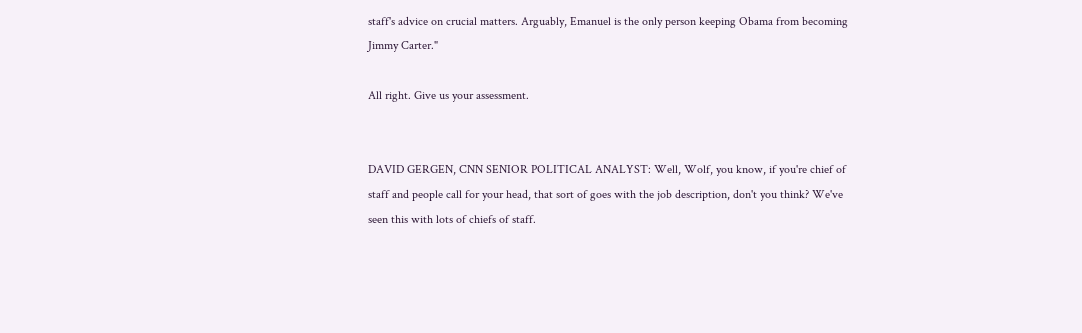staff's advice on crucial matters. Arguably, Emanuel is the only person keeping Obama from becoming Jimmy Carter."

All right. Give us your assessment.


DAVID GERGEN, CNN SENIOR POLITICAL ANALYST: Well, Wolf, you know, if you're chief of staff and people call for your head, that sort of goes with the job description, don't you think? We've seen this with lots of chiefs of staff.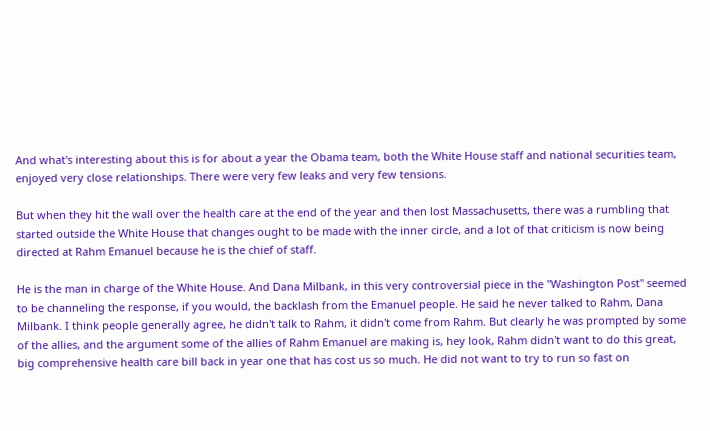And what's interesting about this is for about a year the Obama team, both the White House staff and national securities team, enjoyed very close relationships. There were very few leaks and very few tensions.

But when they hit the wall over the health care at the end of the year and then lost Massachusetts, there was a rumbling that started outside the White House that changes ought to be made with the inner circle, and a lot of that criticism is now being directed at Rahm Emanuel because he is the chief of staff.

He is the man in charge of the White House. And Dana Milbank, in this very controversial piece in the "Washington Post" seemed to be channeling the response, if you would, the backlash from the Emanuel people. He said he never talked to Rahm, Dana Milbank. I think people generally agree, he didn't talk to Rahm, it didn't come from Rahm. But clearly he was prompted by some of the allies, and the argument some of the allies of Rahm Emanuel are making is, hey look, Rahm didn't want to do this great, big comprehensive health care bill back in year one that has cost us so much. He did not want to try to run so fast on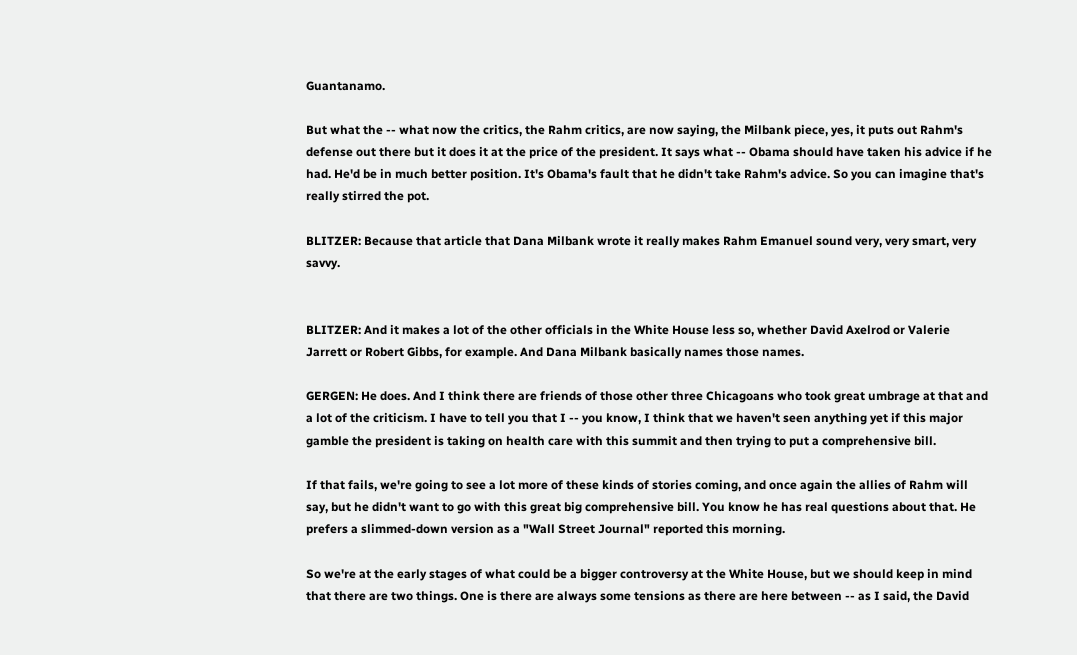Guantanamo.

But what the -- what now the critics, the Rahm critics, are now saying, the Milbank piece, yes, it puts out Rahm's defense out there but it does it at the price of the president. It says what -- Obama should have taken his advice if he had. He'd be in much better position. It's Obama's fault that he didn't take Rahm's advice. So you can imagine that's really stirred the pot.

BLITZER: Because that article that Dana Milbank wrote it really makes Rahm Emanuel sound very, very smart, very savvy.


BLITZER: And it makes a lot of the other officials in the White House less so, whether David Axelrod or Valerie Jarrett or Robert Gibbs, for example. And Dana Milbank basically names those names.

GERGEN: He does. And I think there are friends of those other three Chicagoans who took great umbrage at that and a lot of the criticism. I have to tell you that I -- you know, I think that we haven't seen anything yet if this major gamble the president is taking on health care with this summit and then trying to put a comprehensive bill.

If that fails, we're going to see a lot more of these kinds of stories coming, and once again the allies of Rahm will say, but he didn't want to go with this great big comprehensive bill. You know he has real questions about that. He prefers a slimmed-down version as a "Wall Street Journal" reported this morning.

So we're at the early stages of what could be a bigger controversy at the White House, but we should keep in mind that there are two things. One is there are always some tensions as there are here between -- as I said, the David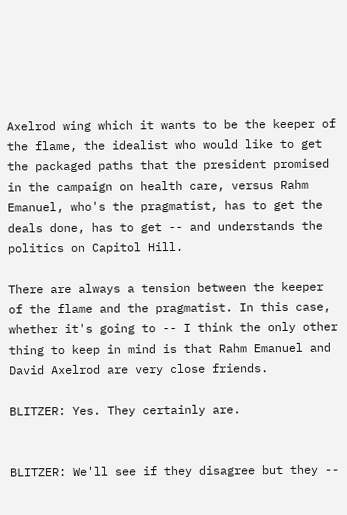Axelrod wing which it wants to be the keeper of the flame, the idealist who would like to get the packaged paths that the president promised in the campaign on health care, versus Rahm Emanuel, who's the pragmatist, has to get the deals done, has to get -- and understands the politics on Capitol Hill.

There are always a tension between the keeper of the flame and the pragmatist. In this case, whether it's going to -- I think the only other thing to keep in mind is that Rahm Emanuel and David Axelrod are very close friends.

BLITZER: Yes. They certainly are.


BLITZER: We'll see if they disagree but they --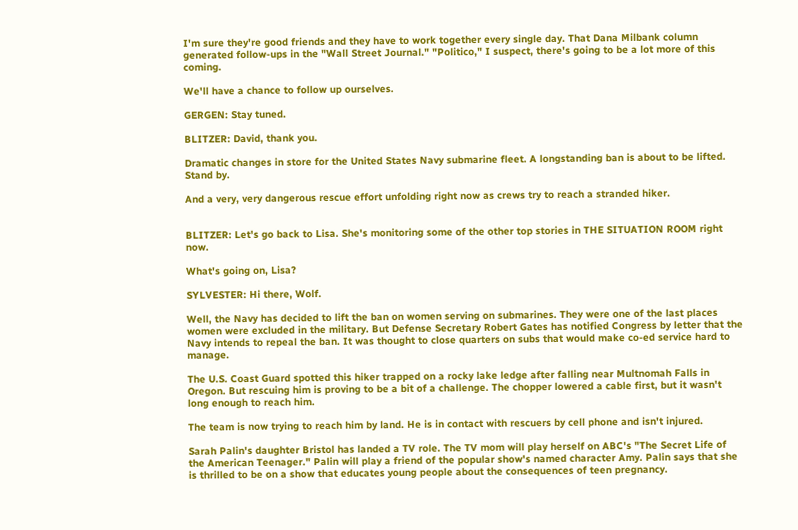I'm sure they're good friends and they have to work together every single day. That Dana Milbank column generated follow-ups in the "Wall Street Journal." "Politico," I suspect, there's going to be a lot more of this coming.

We'll have a chance to follow up ourselves.

GERGEN: Stay tuned.

BLITZER: David, thank you.

Dramatic changes in store for the United States Navy submarine fleet. A longstanding ban is about to be lifted. Stand by.

And a very, very dangerous rescue effort unfolding right now as crews try to reach a stranded hiker.


BLITZER: Let's go back to Lisa. She's monitoring some of the other top stories in THE SITUATION ROOM right now.

What's going on, Lisa?

SYLVESTER: Hi there, Wolf.

Well, the Navy has decided to lift the ban on women serving on submarines. They were one of the last places women were excluded in the military. But Defense Secretary Robert Gates has notified Congress by letter that the Navy intends to repeal the ban. It was thought to close quarters on subs that would make co-ed service hard to manage.

The U.S. Coast Guard spotted this hiker trapped on a rocky lake ledge after falling near Multnomah Falls in Oregon. But rescuing him is proving to be a bit of a challenge. The chopper lowered a cable first, but it wasn't long enough to reach him.

The team is now trying to reach him by land. He is in contact with rescuers by cell phone and isn't injured.

Sarah Palin's daughter Bristol has landed a TV role. The TV mom will play herself on ABC's "The Secret Life of the American Teenager." Palin will play a friend of the popular show's named character Amy. Palin says that she is thrilled to be on a show that educates young people about the consequences of teen pregnancy.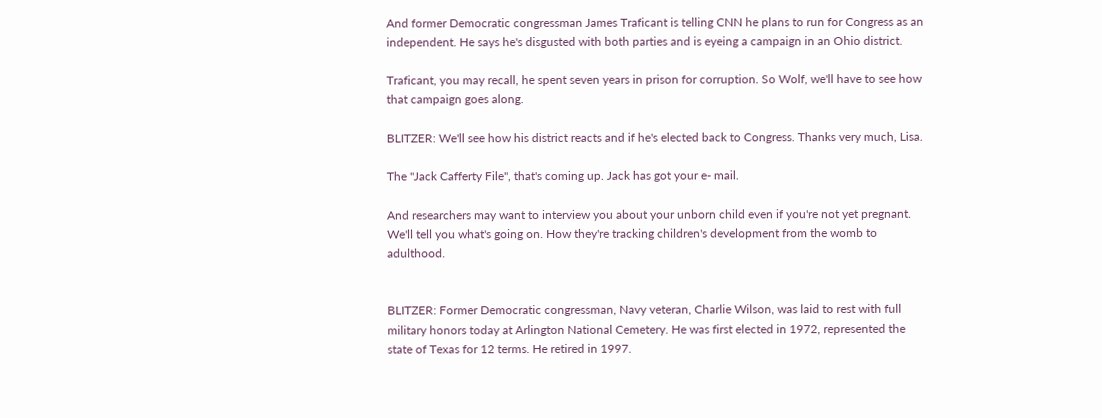And former Democratic congressman James Traficant is telling CNN he plans to run for Congress as an independent. He says he's disgusted with both parties and is eyeing a campaign in an Ohio district.

Traficant, you may recall, he spent seven years in prison for corruption. So Wolf, we'll have to see how that campaign goes along.

BLITZER: We'll see how his district reacts and if he's elected back to Congress. Thanks very much, Lisa.

The "Jack Cafferty File", that's coming up. Jack has got your e- mail.

And researchers may want to interview you about your unborn child even if you're not yet pregnant. We'll tell you what's going on. How they're tracking children's development from the womb to adulthood.


BLITZER: Former Democratic congressman, Navy veteran, Charlie Wilson, was laid to rest with full military honors today at Arlington National Cemetery. He was first elected in 1972, represented the state of Texas for 12 terms. He retired in 1997.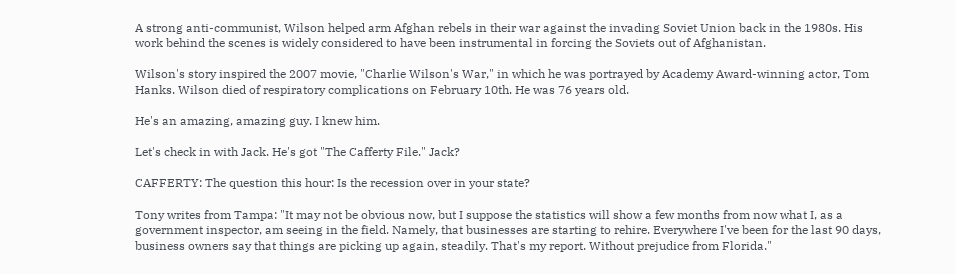A strong anti-communist, Wilson helped arm Afghan rebels in their war against the invading Soviet Union back in the 1980s. His work behind the scenes is widely considered to have been instrumental in forcing the Soviets out of Afghanistan.

Wilson's story inspired the 2007 movie, "Charlie Wilson's War," in which he was portrayed by Academy Award-winning actor, Tom Hanks. Wilson died of respiratory complications on February 10th. He was 76 years old.

He's an amazing, amazing guy. I knew him.

Let's check in with Jack. He's got "The Cafferty File." Jack?

CAFFERTY: The question this hour: Is the recession over in your state?

Tony writes from Tampa: "It may not be obvious now, but I suppose the statistics will show a few months from now what I, as a government inspector, am seeing in the field. Namely, that businesses are starting to rehire. Everywhere I've been for the last 90 days, business owners say that things are picking up again, steadily. That's my report. Without prejudice from Florida."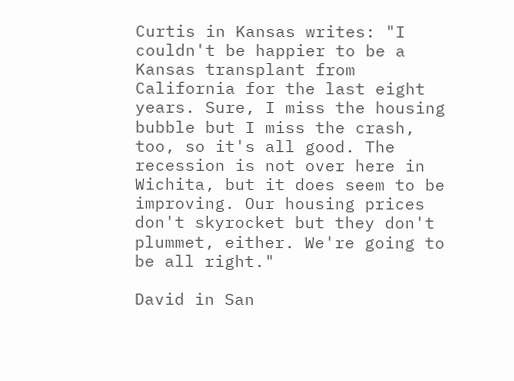Curtis in Kansas writes: "I couldn't be happier to be a Kansas transplant from California for the last eight years. Sure, I miss the housing bubble but I miss the crash, too, so it's all good. The recession is not over here in Wichita, but it does seem to be improving. Our housing prices don't skyrocket but they don't plummet, either. We're going to be all right."

David in San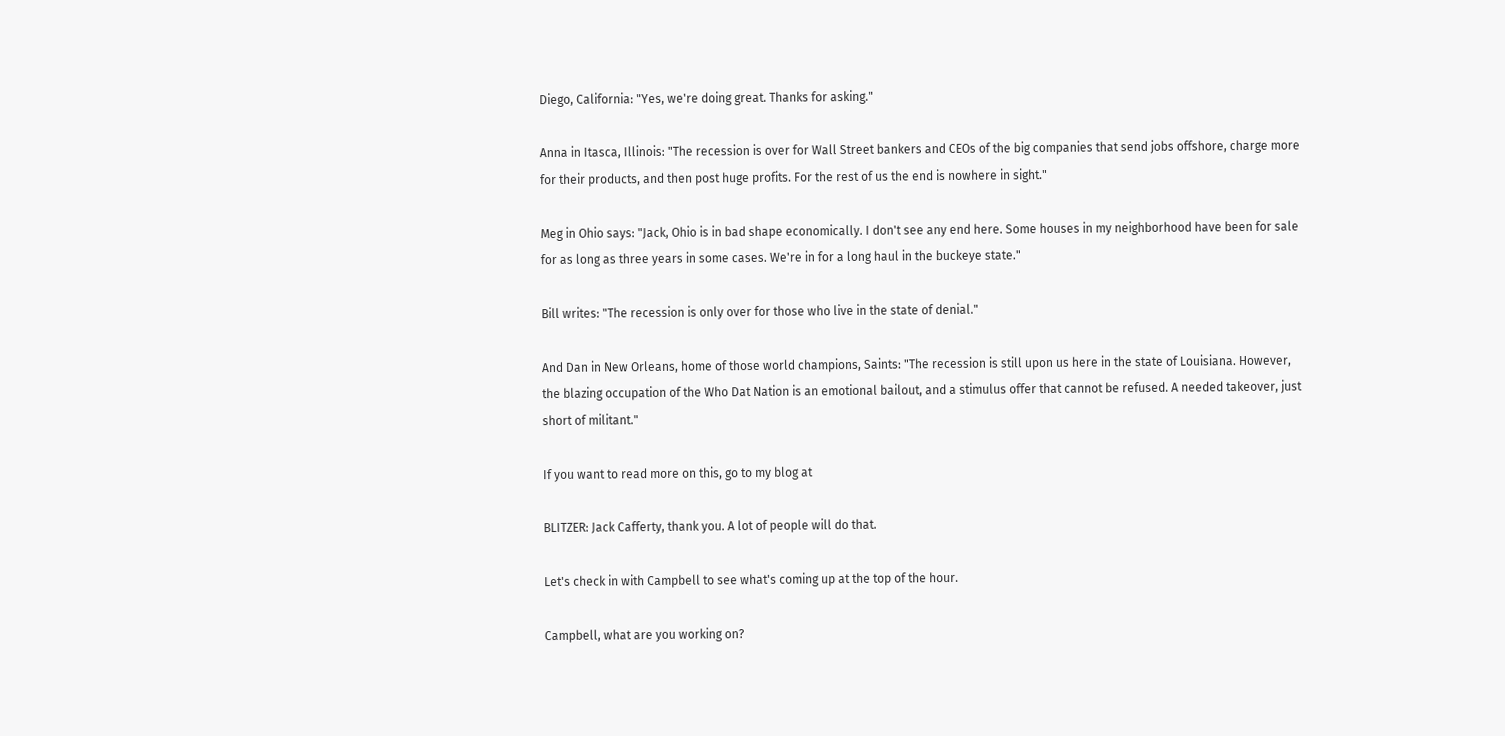Diego, California: "Yes, we're doing great. Thanks for asking."

Anna in Itasca, Illinois: "The recession is over for Wall Street bankers and CEOs of the big companies that send jobs offshore, charge more for their products, and then post huge profits. For the rest of us the end is nowhere in sight."

Meg in Ohio says: "Jack, Ohio is in bad shape economically. I don't see any end here. Some houses in my neighborhood have been for sale for as long as three years in some cases. We're in for a long haul in the buckeye state."

Bill writes: "The recession is only over for those who live in the state of denial."

And Dan in New Orleans, home of those world champions, Saints: "The recession is still upon us here in the state of Louisiana. However, the blazing occupation of the Who Dat Nation is an emotional bailout, and a stimulus offer that cannot be refused. A needed takeover, just short of militant."

If you want to read more on this, go to my blog at

BLITZER: Jack Cafferty, thank you. A lot of people will do that.

Let's check in with Campbell to see what's coming up at the top of the hour.

Campbell, what are you working on?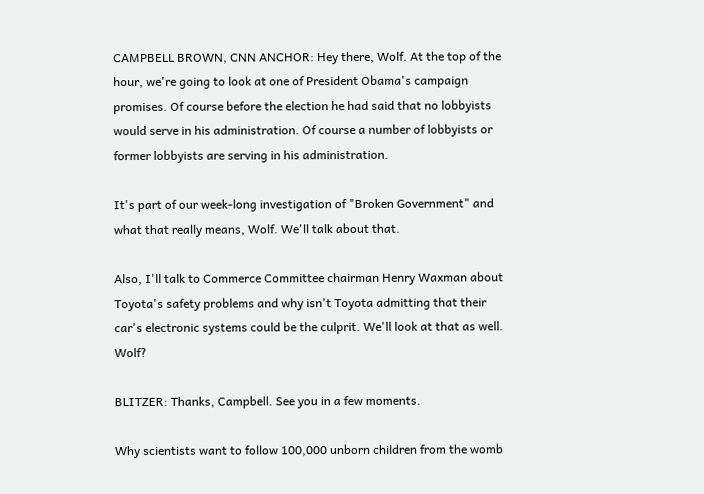CAMPBELL BROWN, CNN ANCHOR: Hey there, Wolf. At the top of the hour, we're going to look at one of President Obama's campaign promises. Of course before the election he had said that no lobbyists would serve in his administration. Of course a number of lobbyists or former lobbyists are serving in his administration.

It's part of our week-long investigation of "Broken Government" and what that really means, Wolf. We'll talk about that.

Also, I'll talk to Commerce Committee chairman Henry Waxman about Toyota's safety problems and why isn't Toyota admitting that their car's electronic systems could be the culprit. We'll look at that as well. Wolf?

BLITZER: Thanks, Campbell. See you in a few moments.

Why scientists want to follow 100,000 unborn children from the womb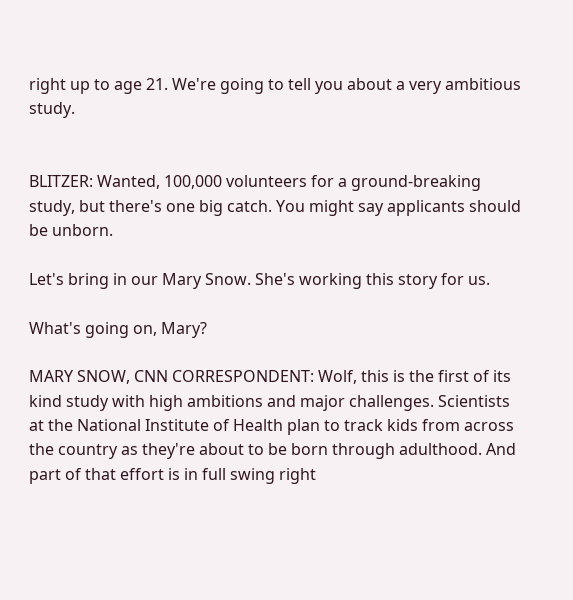right up to age 21. We're going to tell you about a very ambitious study.


BLITZER: Wanted, 100,000 volunteers for a ground-breaking study, but there's one big catch. You might say applicants should be unborn.

Let's bring in our Mary Snow. She's working this story for us.

What's going on, Mary?

MARY SNOW, CNN CORRESPONDENT: Wolf, this is the first of its kind study with high ambitions and major challenges. Scientists at the National Institute of Health plan to track kids from across the country as they're about to be born through adulthood. And part of that effort is in full swing right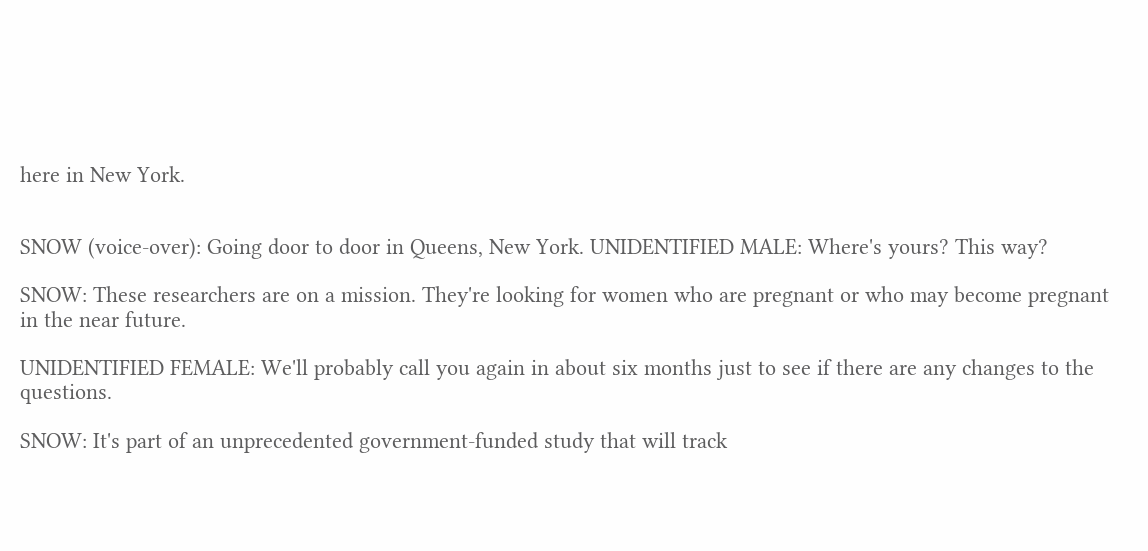here in New York.


SNOW (voice-over): Going door to door in Queens, New York. UNIDENTIFIED MALE: Where's yours? This way?

SNOW: These researchers are on a mission. They're looking for women who are pregnant or who may become pregnant in the near future.

UNIDENTIFIED FEMALE: We'll probably call you again in about six months just to see if there are any changes to the questions.

SNOW: It's part of an unprecedented government-funded study that will track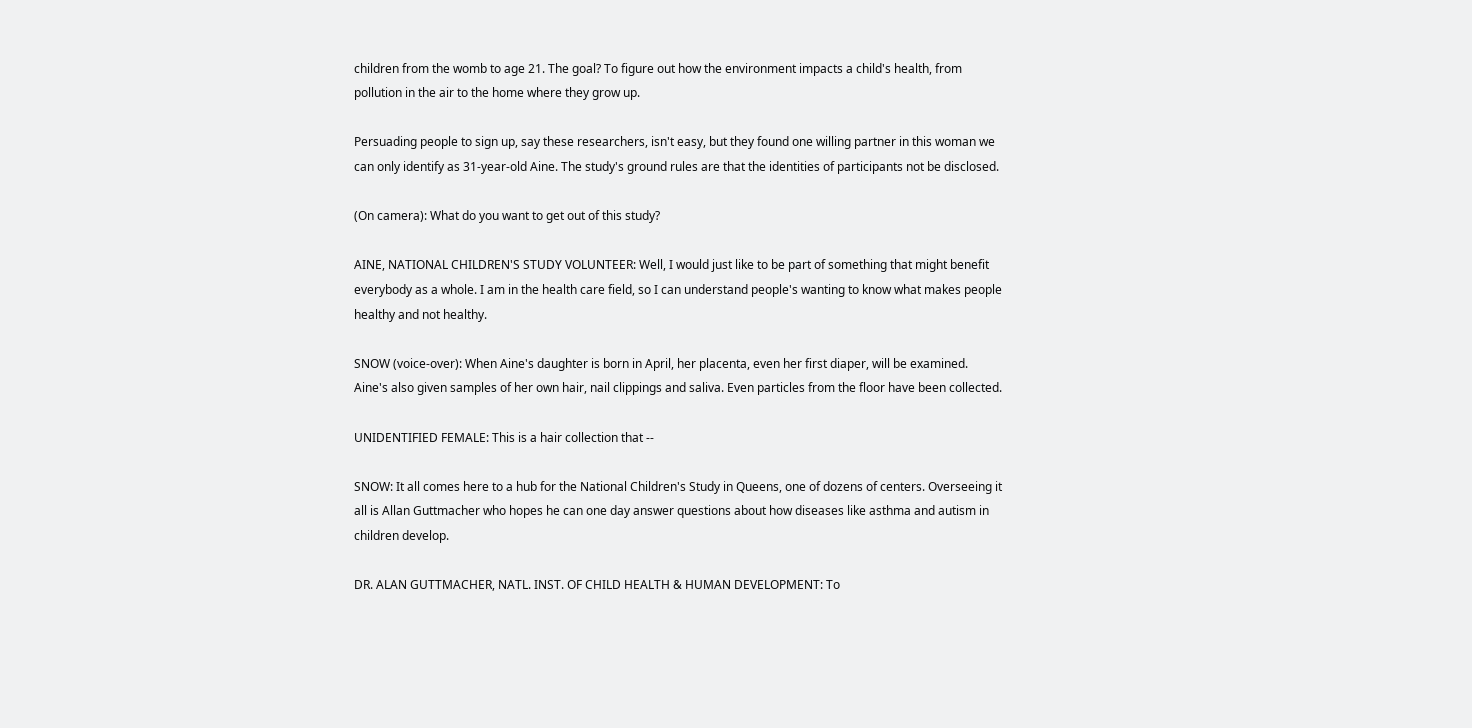children from the womb to age 21. The goal? To figure out how the environment impacts a child's health, from pollution in the air to the home where they grow up.

Persuading people to sign up, say these researchers, isn't easy, but they found one willing partner in this woman we can only identify as 31-year-old Aine. The study's ground rules are that the identities of participants not be disclosed.

(On camera): What do you want to get out of this study?

AINE, NATIONAL CHILDREN'S STUDY VOLUNTEER: Well, I would just like to be part of something that might benefit everybody as a whole. I am in the health care field, so I can understand people's wanting to know what makes people healthy and not healthy.

SNOW (voice-over): When Aine's daughter is born in April, her placenta, even her first diaper, will be examined. Aine's also given samples of her own hair, nail clippings and saliva. Even particles from the floor have been collected.

UNIDENTIFIED FEMALE: This is a hair collection that --

SNOW: It all comes here to a hub for the National Children's Study in Queens, one of dozens of centers. Overseeing it all is Allan Guttmacher who hopes he can one day answer questions about how diseases like asthma and autism in children develop.

DR. ALAN GUTTMACHER, NATL. INST. OF CHILD HEALTH & HUMAN DEVELOPMENT: To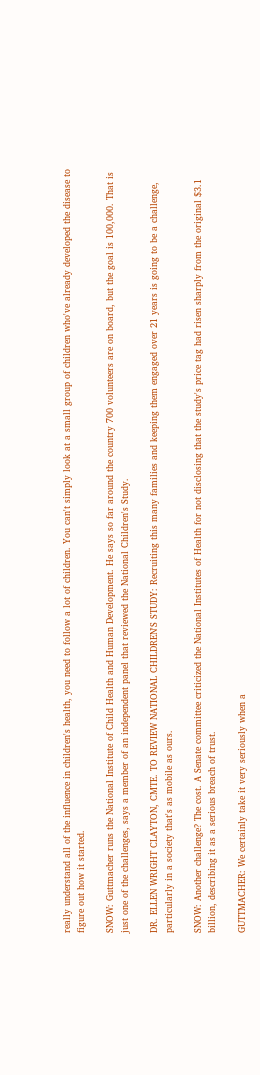really understand all of the influence in children's health, you need to follow a lot of children. You can't simply look at a small group of children who've already developed the disease to figure out how it started.

SNOW: Guttmacher runs the National Institute of Child Health and Human Development. He says so far around the country 700 volunteers are on board, but the goal is 100,000. That is just one of the challenges, says a member of an independent panel that reviewed the National Children's Study.

DR. ELLEN WRIGHT CLAYTON, CMTE. TO REVIEW NATIONAL CHILDREN'S STUDY: Recruiting this many families and keeping them engaged over 21 years is going to be a challenge, particularly in a society that's as mobile as ours.

SNOW: Another challenge? The cost. A Senate committee criticized the National Institutes of Health for not disclosing that the study's price tag had risen sharply from the original $3.1 billion, describing it as a serious breach of trust.

GUTTMACHER: We certainly take it very seriously when a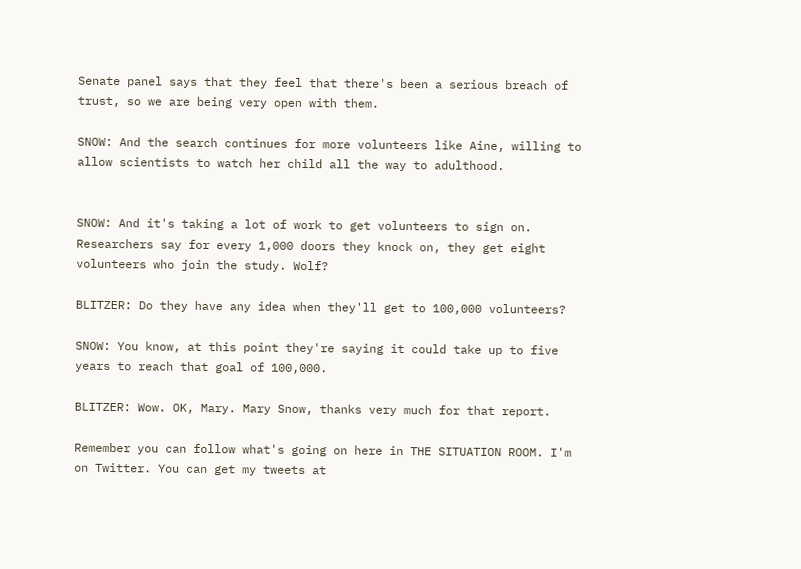Senate panel says that they feel that there's been a serious breach of trust, so we are being very open with them.

SNOW: And the search continues for more volunteers like Aine, willing to allow scientists to watch her child all the way to adulthood.


SNOW: And it's taking a lot of work to get volunteers to sign on. Researchers say for every 1,000 doors they knock on, they get eight volunteers who join the study. Wolf?

BLITZER: Do they have any idea when they'll get to 100,000 volunteers?

SNOW: You know, at this point they're saying it could take up to five years to reach that goal of 100,000.

BLITZER: Wow. OK, Mary. Mary Snow, thanks very much for that report.

Remember you can follow what's going on here in THE SITUATION ROOM. I'm on Twitter. You can get my tweets at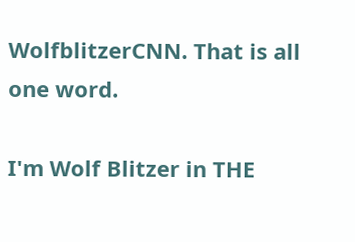WolfblitzerCNN. That is all one word.

I'm Wolf Blitzer in THE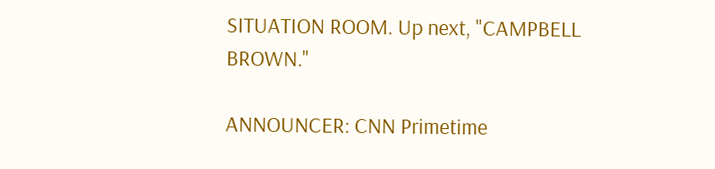SITUATION ROOM. Up next, "CAMPBELL BROWN."

ANNOUNCER: CNN Primetime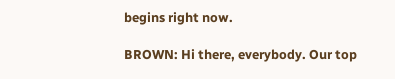begins right now.

BROWN: Hi there, everybody. Our top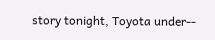story tonight, Toyota under--